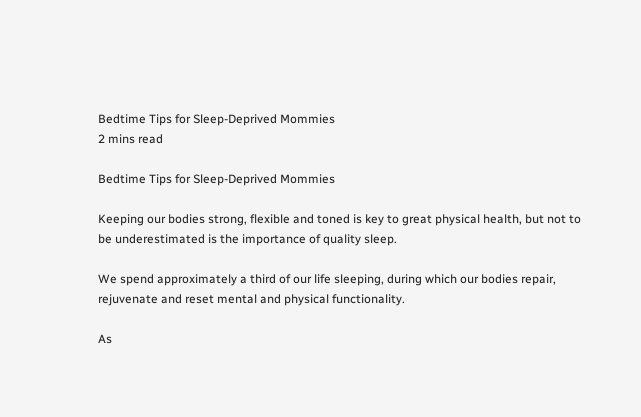Bedtime Tips for Sleep-Deprived Mommies
2 mins read

Bedtime Tips for Sleep-Deprived Mommies

Keeping our bodies strong, flexible and toned is key to great physical health, but not to be underestimated is the importance of quality sleep.

We spend approximately a third of our life sleeping, during which our bodies repair, rejuvenate and reset mental and physical functionality.

As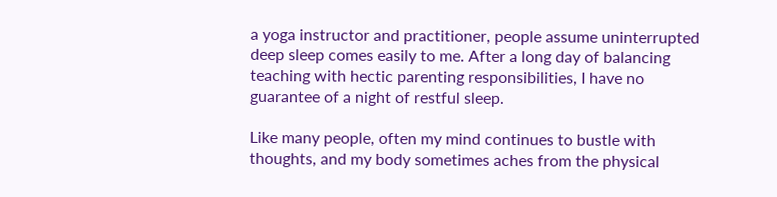a yoga instructor and practitioner, people assume uninterrupted deep sleep comes easily to me. After a long day of balancing teaching with hectic parenting responsibilities, I have no guarantee of a night of restful sleep.

Like many people, often my mind continues to bustle with thoughts, and my body sometimes aches from the physical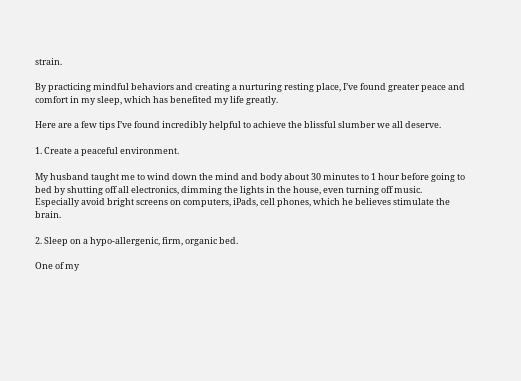strain.

By practicing mindful behaviors and creating a nurturing resting place, I’ve found greater peace and comfort in my sleep, which has benefited my life greatly.

Here are a few tips I’ve found incredibly helpful to achieve the blissful slumber we all deserve.

1. Create a peaceful environment.

My husband taught me to wind down the mind and body about 30 minutes to 1 hour before going to bed by shutting off all electronics, dimming the lights in the house, even turning off music. Especially avoid bright screens on computers, iPads, cell phones, which he believes stimulate the brain.

2. Sleep on a hypo-allergenic, firm, organic bed.

One of my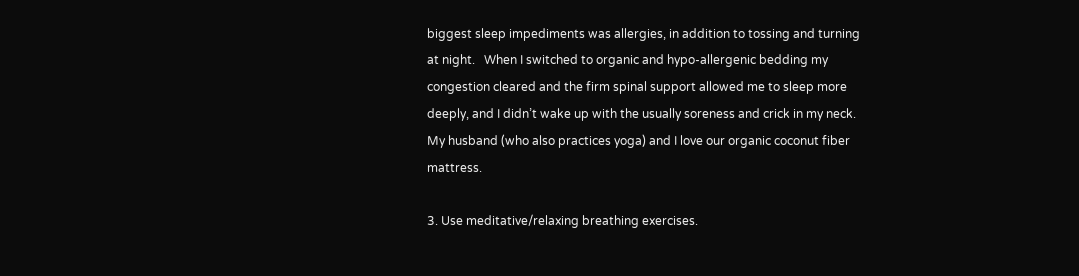biggest sleep impediments was allergies, in addition to tossing and turning at night.   When I switched to organic and hypo-allergenic bedding my congestion cleared and the firm spinal support allowed me to sleep more deeply, and I didn’t wake up with the usually soreness and crick in my neck.  My husband (who also practices yoga) and I love our organic coconut fiber mattress.

3. Use meditative/relaxing breathing exercises.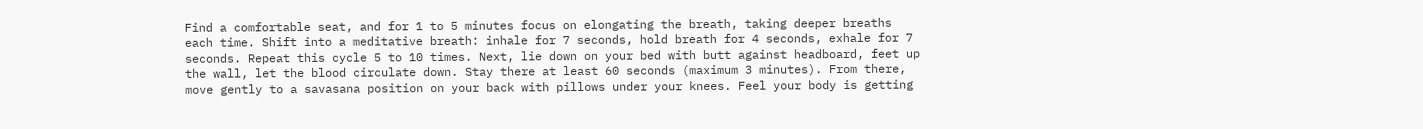Find a comfortable seat, and for 1 to 5 minutes focus on elongating the breath, taking deeper breaths each time. Shift into a meditative breath: inhale for 7 seconds, hold breath for 4 seconds, exhale for 7 seconds. Repeat this cycle 5 to 10 times. Next, lie down on your bed with butt against headboard, feet up the wall, let the blood circulate down. Stay there at least 60 seconds (maximum 3 minutes). From there, move gently to a savasana position on your back with pillows under your knees. Feel your body is getting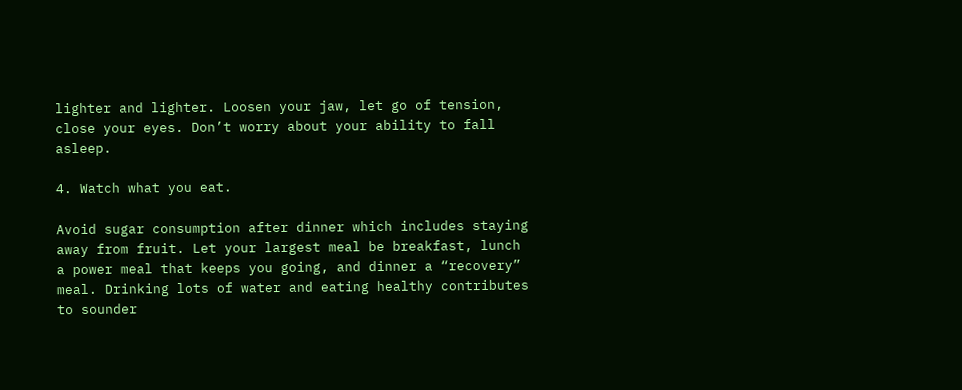lighter and lighter. Loosen your jaw, let go of tension, close your eyes. Don’t worry about your ability to fall asleep.

4. Watch what you eat.

Avoid sugar consumption after dinner which includes staying away from fruit. Let your largest meal be breakfast, lunch a power meal that keeps you going, and dinner a “recovery” meal. Drinking lots of water and eating healthy contributes to sounder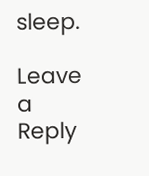sleep.

Leave a Reply